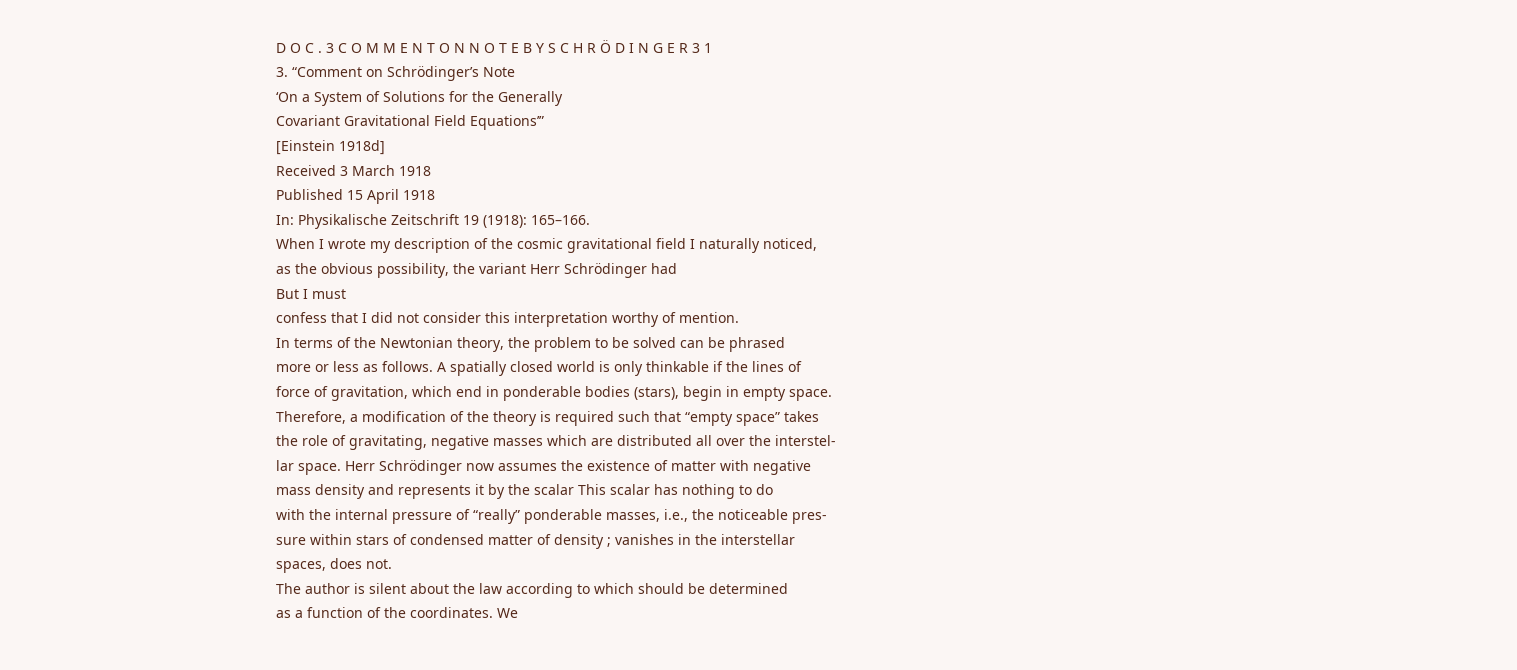D O C . 3 C O M M E N T O N N O T E B Y S C H R Ö D I N G E R 3 1
3. “Comment on Schrödinger’s Note
‘On a System of Solutions for the Generally
Covariant Gravitational Field Equations’”
[Einstein 1918d]
Received 3 March 1918
Published 15 April 1918
In: Physikalische Zeitschrift 19 (1918): 165–166.
When I wrote my description of the cosmic gravitational field I naturally noticed,
as the obvious possibility, the variant Herr Schrödinger had
But I must
confess that I did not consider this interpretation worthy of mention.
In terms of the Newtonian theory, the problem to be solved can be phrased
more or less as follows. A spatially closed world is only thinkable if the lines of
force of gravitation, which end in ponderable bodies (stars), begin in empty space.
Therefore, a modification of the theory is required such that “empty space” takes
the role of gravitating, negative masses which are distributed all over the interstel-
lar space. Herr Schrödinger now assumes the existence of matter with negative
mass density and represents it by the scalar This scalar has nothing to do
with the internal pressure of “really” ponderable masses, i.e., the noticeable pres-
sure within stars of condensed matter of density ; vanishes in the interstellar
spaces, does not.
The author is silent about the law according to which should be determined
as a function of the coordinates. We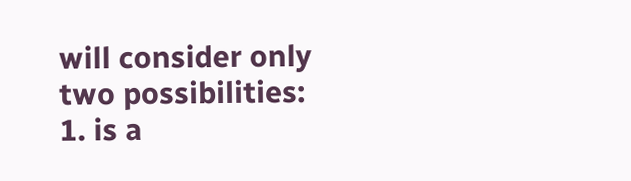will consider only two possibilities:
1. is a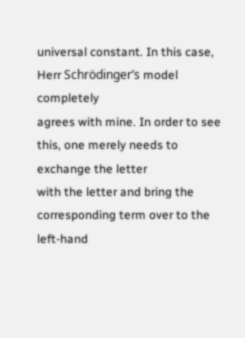universal constant. In this case, Herr Schrödinger’s model completely
agrees with mine. In order to see this, one merely needs to exchange the letter
with the letter and bring the corresponding term over to the left-hand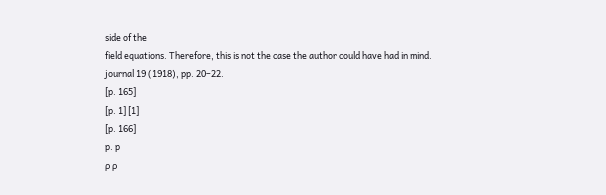side of the
field equations. Therefore, this is not the case the author could have had in mind.
journal 19 (1918), pp. 20–22.
[p. 165]
[p. 1] [1]
[p. 166]
p. p
ρ ρ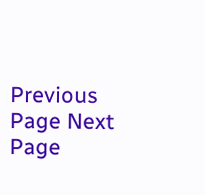Previous Page Next Page